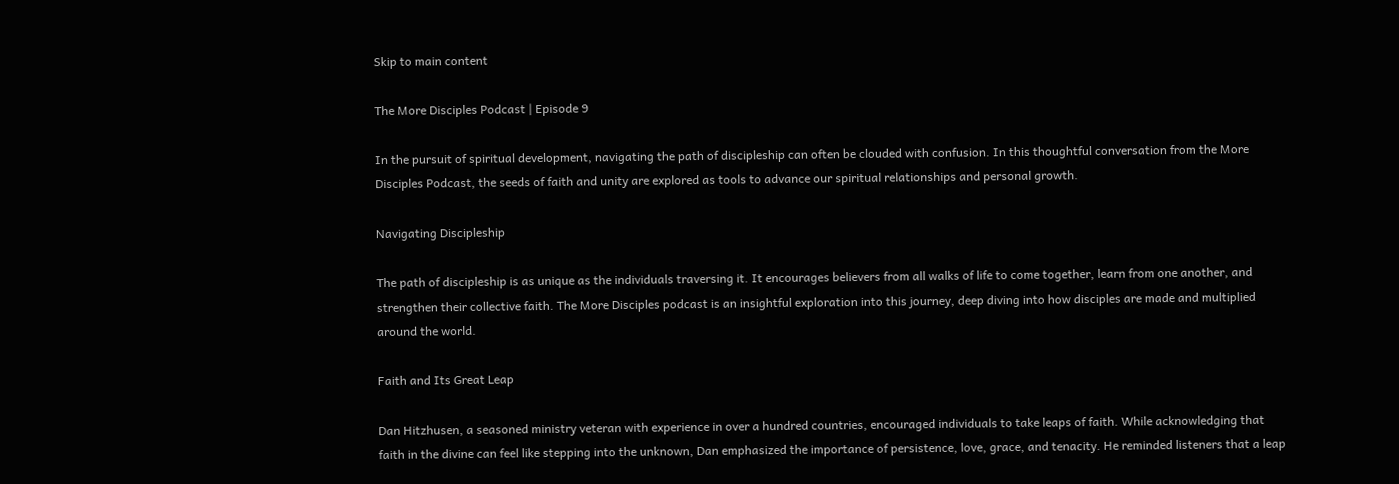Skip to main content

The More Disciples Podcast | Episode 9

In the pursuit of spiritual development, navigating the path of discipleship can often be clouded with confusion. In this thoughtful conversation from the More Disciples Podcast, the seeds of faith and unity are explored as tools to advance our spiritual relationships and personal growth.

Navigating Discipleship

The path of discipleship is as unique as the individuals traversing it. It encourages believers from all walks of life to come together, learn from one another, and strengthen their collective faith. The More Disciples podcast is an insightful exploration into this journey, deep diving into how disciples are made and multiplied around the world.

Faith and Its Great Leap

Dan Hitzhusen, a seasoned ministry veteran with experience in over a hundred countries, encouraged individuals to take leaps of faith. While acknowledging that faith in the divine can feel like stepping into the unknown, Dan emphasized the importance of persistence, love, grace, and tenacity. He reminded listeners that a leap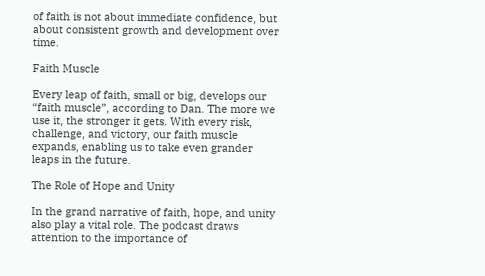of faith is not about immediate confidence, but about consistent growth and development over time.

Faith Muscle

Every leap of faith, small or big, develops our “faith muscle”, according to Dan. The more we use it, the stronger it gets. With every risk, challenge, and victory, our faith muscle expands, enabling us to take even grander leaps in the future.

The Role of Hope and Unity

In the grand narrative of faith, hope, and unity also play a vital role. The podcast draws attention to the importance of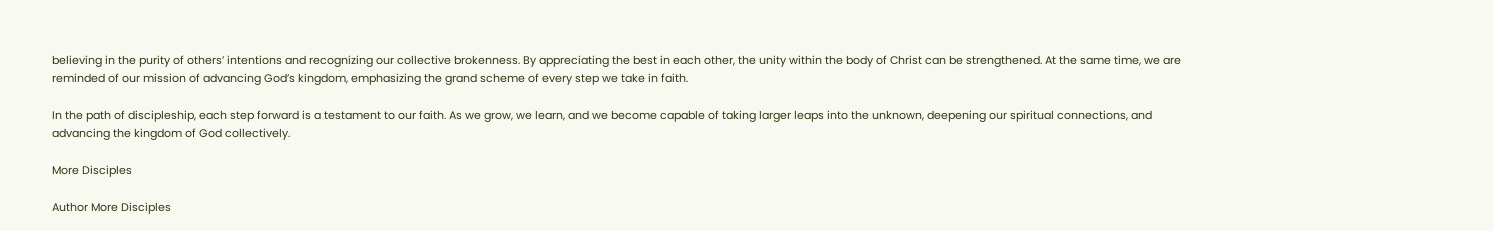believing in the purity of others’ intentions and recognizing our collective brokenness. By appreciating the best in each other, the unity within the body of Christ can be strengthened. At the same time, we are reminded of our mission of advancing God’s kingdom, emphasizing the grand scheme of every step we take in faith.

In the path of discipleship, each step forward is a testament to our faith. As we grow, we learn, and we become capable of taking larger leaps into the unknown, deepening our spiritual connections, and advancing the kingdom of God collectively.

More Disciples

Author More Disciples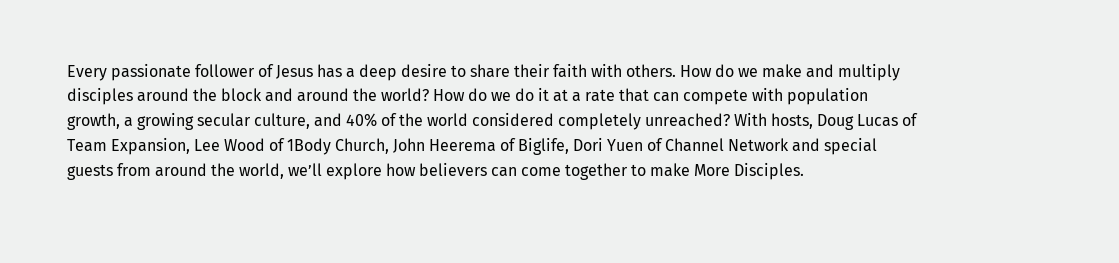Every passionate follower of Jesus has a deep desire to share their faith with others. How do we make and multiply disciples around the block and around the world? How do we do it at a rate that can compete with population growth, a growing secular culture, and 40% of the world considered completely unreached? With hosts, Doug Lucas of Team Expansion, Lee Wood of 1Body Church, John Heerema of Biglife, Dori Yuen of Channel Network and special guests from around the world, we’ll explore how believers can come together to make More Disciples.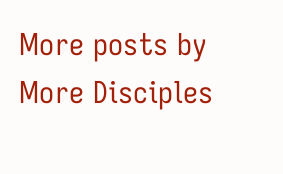More posts by More Disciples